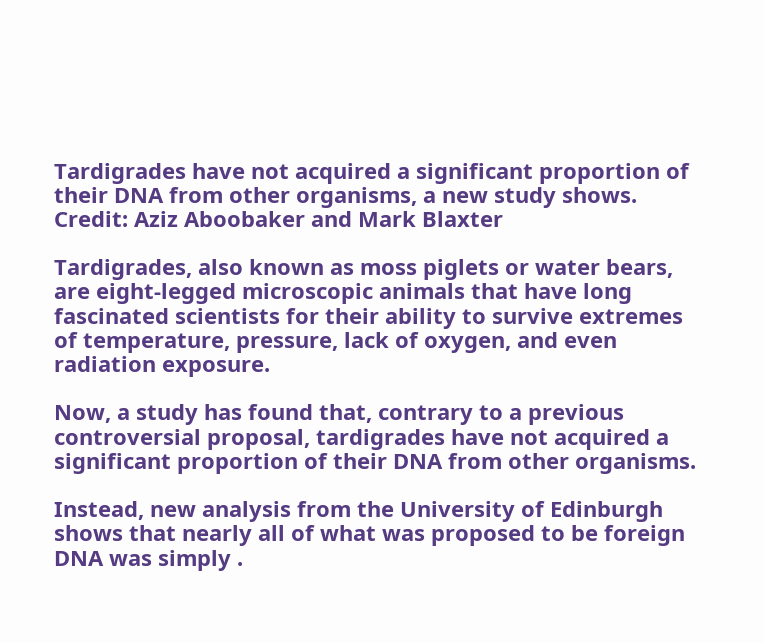Tardigrades have not acquired a significant proportion of their DNA from other organisms, a new study shows. Credit: Aziz Aboobaker and Mark Blaxter

Tardigrades, also known as moss piglets or water bears, are eight-legged microscopic animals that have long fascinated scientists for their ability to survive extremes of temperature, pressure, lack of oxygen, and even radiation exposure.

Now, a study has found that, contrary to a previous controversial proposal, tardigrades have not acquired a significant proportion of their DNA from other organisms.

Instead, new analysis from the University of Edinburgh shows that nearly all of what was proposed to be foreign DNA was simply .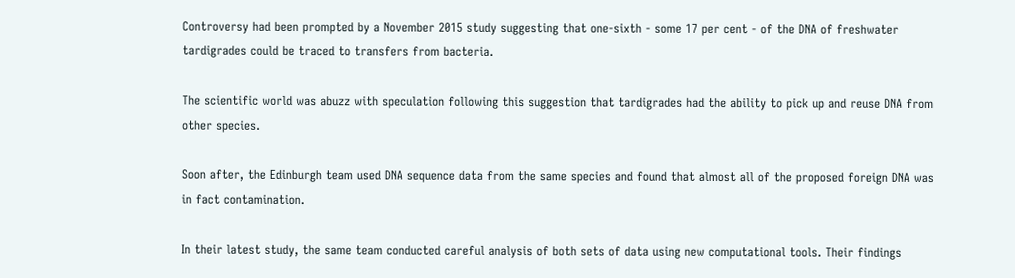Controversy had been prompted by a November 2015 study suggesting that one-sixth - some 17 per cent - of the DNA of freshwater tardigrades could be traced to transfers from bacteria.

The scientific world was abuzz with speculation following this suggestion that tardigrades had the ability to pick up and reuse DNA from other species.

Soon after, the Edinburgh team used DNA sequence data from the same species and found that almost all of the proposed foreign DNA was in fact contamination.

In their latest study, the same team conducted careful analysis of both sets of data using new computational tools. Their findings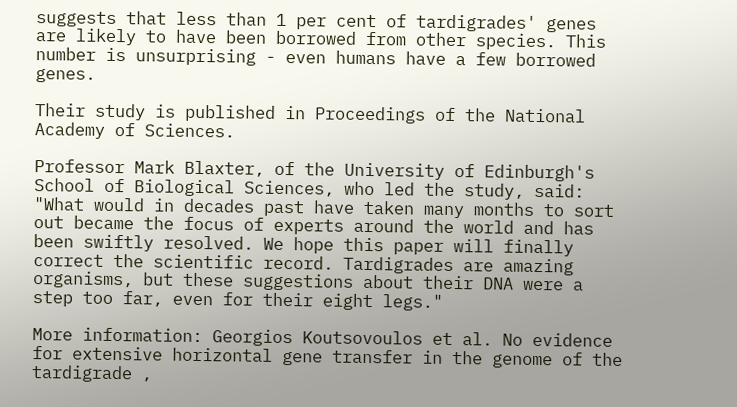suggests that less than 1 per cent of tardigrades' genes are likely to have been borrowed from other species. This number is unsurprising - even humans have a few borrowed genes.

Their study is published in Proceedings of the National Academy of Sciences.

Professor Mark Blaxter, of the University of Edinburgh's School of Biological Sciences, who led the study, said: "What would in decades past have taken many months to sort out became the focus of experts around the world and has been swiftly resolved. We hope this paper will finally correct the scientific record. Tardigrades are amazing organisms, but these suggestions about their DNA were a step too far, even for their eight legs."

More information: Georgios Koutsovoulos et al. No evidence for extensive horizontal gene transfer in the genome of the tardigrade ,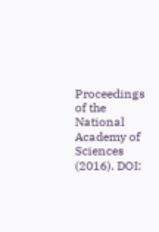Proceedings of the National Academy of Sciences (2016). DOI: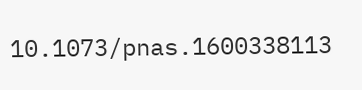10.1073/pnas.1600338113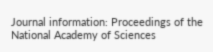Journal information: Proceedings of the National Academy of Sciences